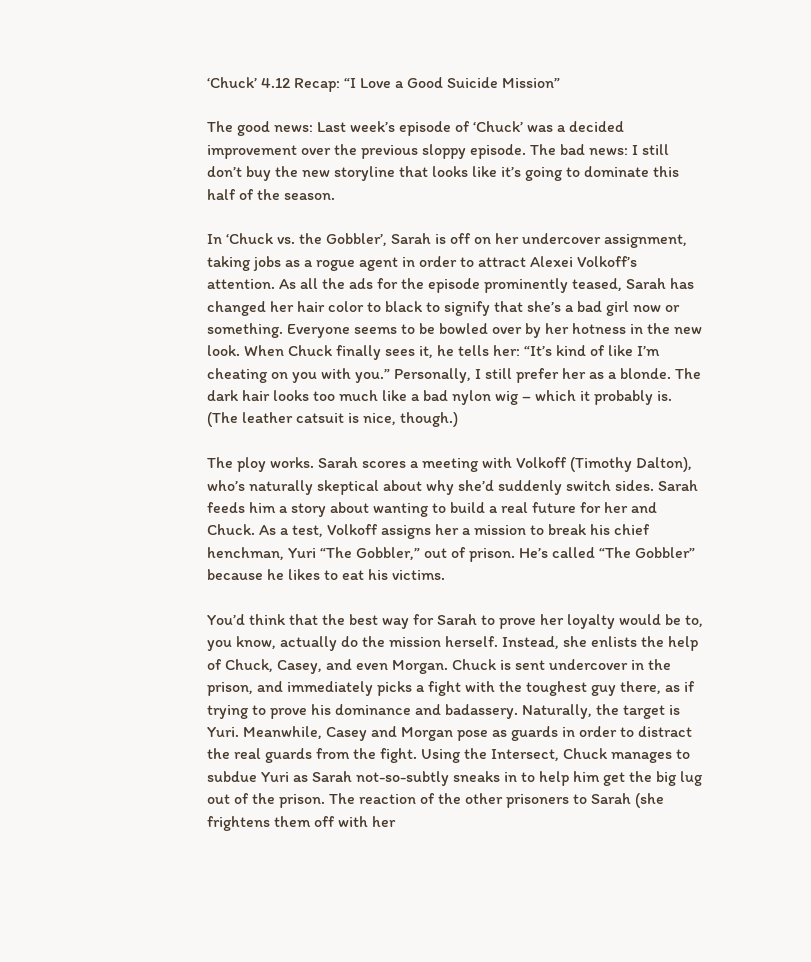‘Chuck’ 4.12 Recap: “I Love a Good Suicide Mission”

The good news: Last week’s episode of ‘Chuck’ was a decided improvement over the previous sloppy episode. The bad news: I still don’t buy the new storyline that looks like it’s going to dominate this half of the season.

In ‘Chuck vs. the Gobbler’, Sarah is off on her undercover assignment, taking jobs as a rogue agent in order to attract Alexei Volkoff’s attention. As all the ads for the episode prominently teased, Sarah has changed her hair color to black to signify that she’s a bad girl now or something. Everyone seems to be bowled over by her hotness in the new look. When Chuck finally sees it, he tells her: “It’s kind of like I’m cheating on you with you.” Personally, I still prefer her as a blonde. The dark hair looks too much like a bad nylon wig – which it probably is. (The leather catsuit is nice, though.)

The ploy works. Sarah scores a meeting with Volkoff (Timothy Dalton), who’s naturally skeptical about why she’d suddenly switch sides. Sarah feeds him a story about wanting to build a real future for her and Chuck. As a test, Volkoff assigns her a mission to break his chief henchman, Yuri “The Gobbler,” out of prison. He’s called “The Gobbler” because he likes to eat his victims.

You’d think that the best way for Sarah to prove her loyalty would be to, you know, actually do the mission herself. Instead, she enlists the help of Chuck, Casey, and even Morgan. Chuck is sent undercover in the prison, and immediately picks a fight with the toughest guy there, as if trying to prove his dominance and badassery. Naturally, the target is Yuri. Meanwhile, Casey and Morgan pose as guards in order to distract the real guards from the fight. Using the Intersect, Chuck manages to subdue Yuri as Sarah not-so-subtly sneaks in to help him get the big lug out of the prison. The reaction of the other prisoners to Sarah (she frightens them off with her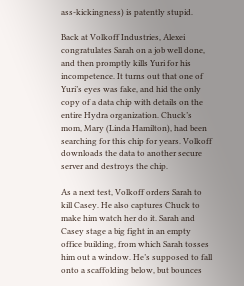ass-kickingness) is patently stupid.

Back at Volkoff Industries, Alexei congratulates Sarah on a job well done, and then promptly kills Yuri for his incompetence. It turns out that one of Yuri’s eyes was fake, and hid the only copy of a data chip with details on the entire Hydra organization. Chuck’s mom, Mary (Linda Hamilton), had been searching for this chip for years. Volkoff downloads the data to another secure server and destroys the chip.

As a next test, Volkoff orders Sarah to kill Casey. He also captures Chuck to make him watch her do it. Sarah and Casey stage a big fight in an empty office building, from which Sarah tosses him out a window. He’s supposed to fall onto a scaffolding below, but bounces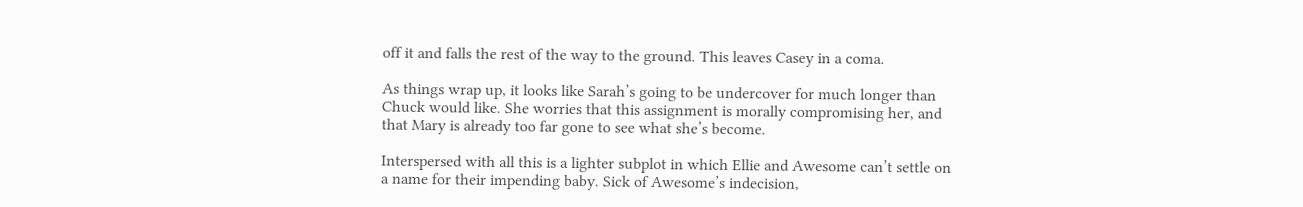off it and falls the rest of the way to the ground. This leaves Casey in a coma.

As things wrap up, it looks like Sarah’s going to be undercover for much longer than Chuck would like. She worries that this assignment is morally compromising her, and that Mary is already too far gone to see what she’s become.

Interspersed with all this is a lighter subplot in which Ellie and Awesome can’t settle on a name for their impending baby. Sick of Awesome’s indecision,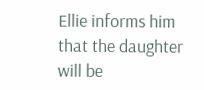Ellie informs him that the daughter will be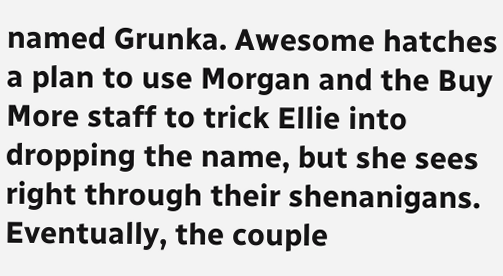named Grunka. Awesome hatches a plan to use Morgan and the Buy More staff to trick Ellie into dropping the name, but she sees right through their shenanigans. Eventually, the couple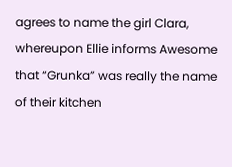agrees to name the girl Clara, whereupon Ellie informs Awesome that “Grunka” was really the name of their kitchen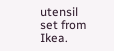utensil set from Ikea.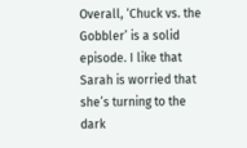Overall, ‘Chuck vs. the Gobbler’ is a solid episode. I like that Sarah is worried that she’s turning to the dark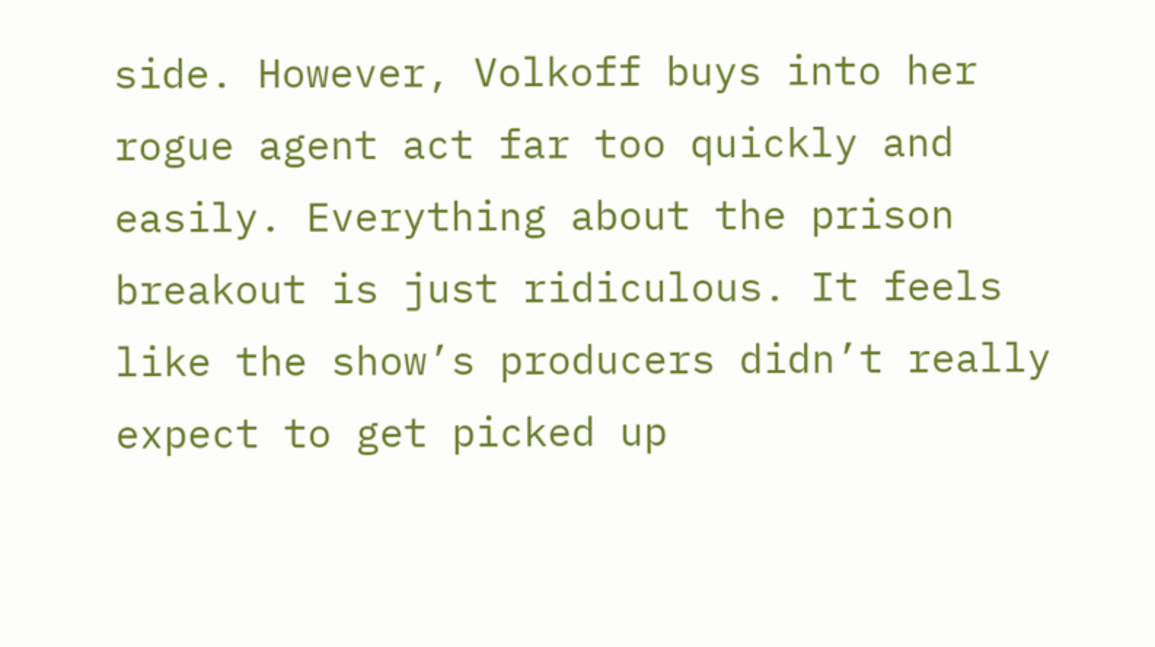side. However, Volkoff buys into her rogue agent act far too quickly and easily. Everything about the prison breakout is just ridiculous. It feels like the show’s producers didn’t really expect to get picked up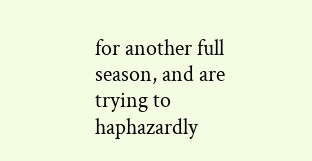for another full season, and are trying to haphazardly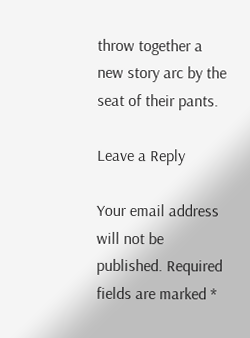throw together a new story arc by the seat of their pants.

Leave a Reply

Your email address will not be published. Required fields are marked *